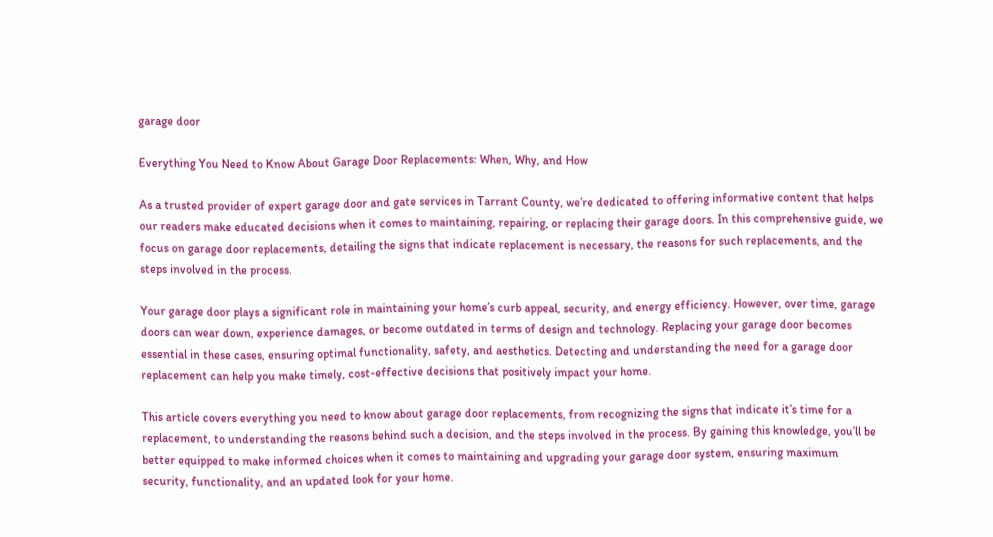garage door

Everything You Need to Know About Garage Door Replacements: When, Why, and How

As a trusted provider of expert garage door and gate services in Tarrant County, we’re dedicated to offering informative content that helps our readers make educated decisions when it comes to maintaining, repairing, or replacing their garage doors. In this comprehensive guide, we focus on garage door replacements, detailing the signs that indicate replacement is necessary, the reasons for such replacements, and the steps involved in the process.

Your garage door plays a significant role in maintaining your home’s curb appeal, security, and energy efficiency. However, over time, garage doors can wear down, experience damages, or become outdated in terms of design and technology. Replacing your garage door becomes essential in these cases, ensuring optimal functionality, safety, and aesthetics. Detecting and understanding the need for a garage door replacement can help you make timely, cost-effective decisions that positively impact your home.

This article covers everything you need to know about garage door replacements, from recognizing the signs that indicate it’s time for a replacement, to understanding the reasons behind such a decision, and the steps involved in the process. By gaining this knowledge, you’ll be better equipped to make informed choices when it comes to maintaining and upgrading your garage door system, ensuring maximum security, functionality, and an updated look for your home.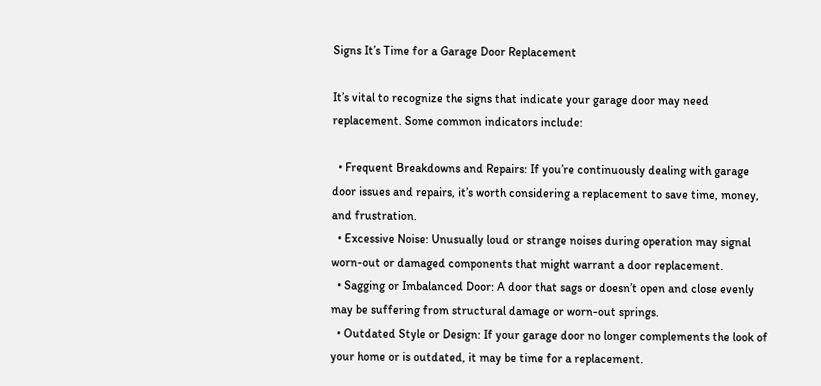Signs It’s Time for a Garage Door Replacement

It’s vital to recognize the signs that indicate your garage door may need replacement. Some common indicators include:

  • Frequent Breakdowns and Repairs: If you’re continuously dealing with garage door issues and repairs, it’s worth considering a replacement to save time, money, and frustration.
  • Excessive Noise: Unusually loud or strange noises during operation may signal worn-out or damaged components that might warrant a door replacement.
  • Sagging or Imbalanced Door: A door that sags or doesn’t open and close evenly may be suffering from structural damage or worn-out springs.
  • Outdated Style or Design: If your garage door no longer complements the look of your home or is outdated, it may be time for a replacement.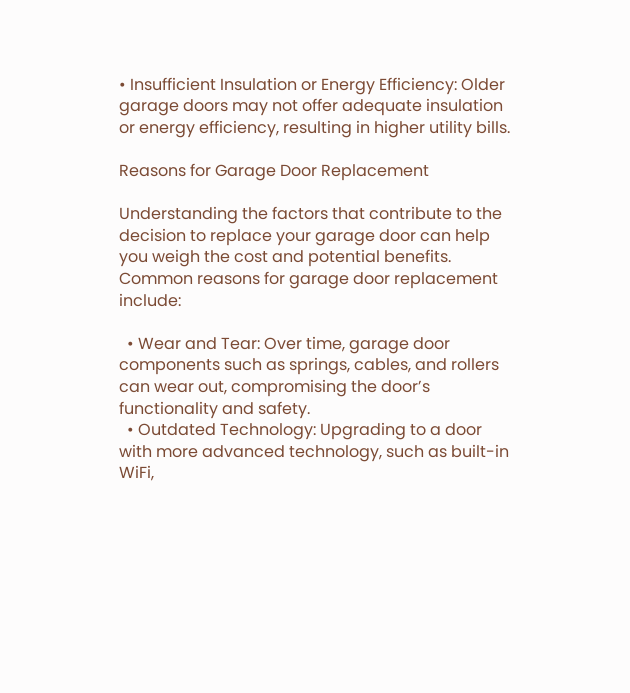• Insufficient Insulation or Energy Efficiency: Older garage doors may not offer adequate insulation or energy efficiency, resulting in higher utility bills.

Reasons for Garage Door Replacement

Understanding the factors that contribute to the decision to replace your garage door can help you weigh the cost and potential benefits. Common reasons for garage door replacement include:

  • Wear and Tear: Over time, garage door components such as springs, cables, and rollers can wear out, compromising the door’s functionality and safety.
  • Outdated Technology: Upgrading to a door with more advanced technology, such as built-in WiFi,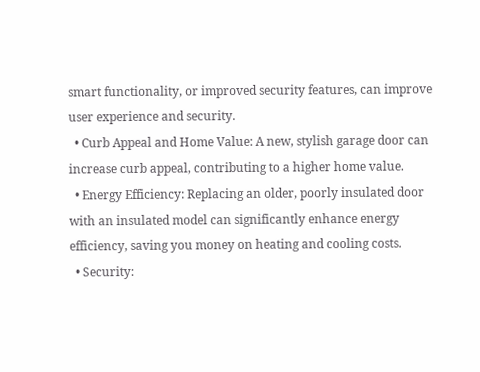smart functionality, or improved security features, can improve user experience and security.
  • Curb Appeal and Home Value: A new, stylish garage door can increase curb appeal, contributing to a higher home value.
  • Energy Efficiency: Replacing an older, poorly insulated door with an insulated model can significantly enhance energy efficiency, saving you money on heating and cooling costs.
  • Security: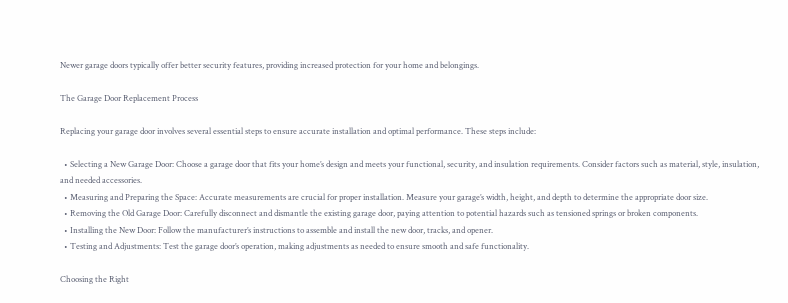Newer garage doors typically offer better security features, providing increased protection for your home and belongings.

The Garage Door Replacement Process

Replacing your garage door involves several essential steps to ensure accurate installation and optimal performance. These steps include:

  • Selecting a New Garage Door: Choose a garage door that fits your home’s design and meets your functional, security, and insulation requirements. Consider factors such as material, style, insulation, and needed accessories.
  • Measuring and Preparing the Space: Accurate measurements are crucial for proper installation. Measure your garage’s width, height, and depth to determine the appropriate door size.
  • Removing the Old Garage Door: Carefully disconnect and dismantle the existing garage door, paying attention to potential hazards such as tensioned springs or broken components.
  • Installing the New Door: Follow the manufacturer’s instructions to assemble and install the new door, tracks, and opener.
  • Testing and Adjustments: Test the garage door’s operation, making adjustments as needed to ensure smooth and safe functionality.

Choosing the Right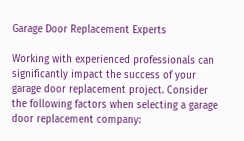Garage Door Replacement Experts

Working with experienced professionals can significantly impact the success of your garage door replacement project. Consider the following factors when selecting a garage door replacement company: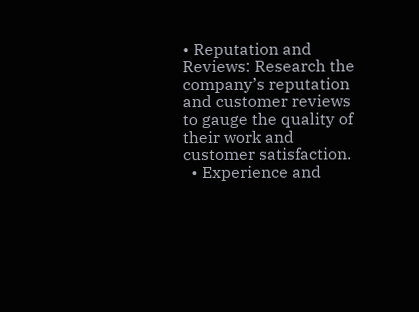• Reputation and Reviews: Research the company’s reputation and customer reviews to gauge the quality of their work and customer satisfaction.
  • Experience and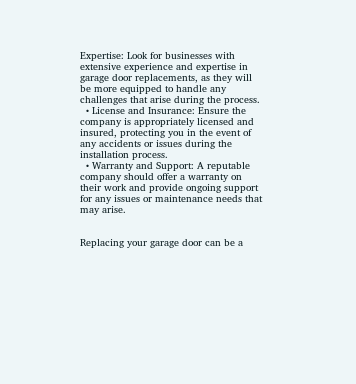Expertise: Look for businesses with extensive experience and expertise in garage door replacements, as they will be more equipped to handle any challenges that arise during the process.
  • License and Insurance: Ensure the company is appropriately licensed and insured, protecting you in the event of any accidents or issues during the installation process.
  • Warranty and Support: A reputable company should offer a warranty on their work and provide ongoing support for any issues or maintenance needs that may arise.


Replacing your garage door can be a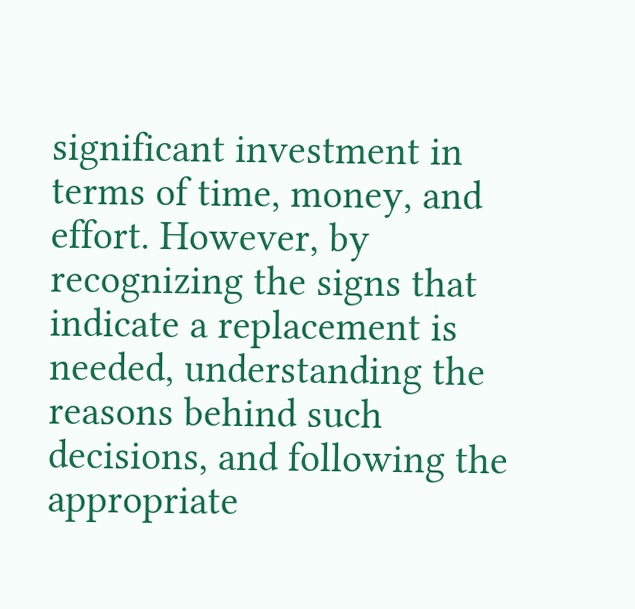significant investment in terms of time, money, and effort. However, by recognizing the signs that indicate a replacement is needed, understanding the reasons behind such decisions, and following the appropriate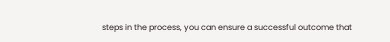steps in the process, you can ensure a successful outcome that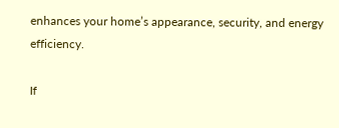enhances your home’s appearance, security, and energy efficiency.

If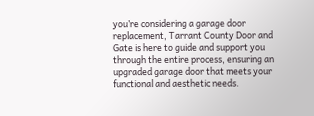you’re considering a garage door replacement, Tarrant County Door and Gate is here to guide and support you through the entire process, ensuring an upgraded garage door that meets your functional and aesthetic needs.